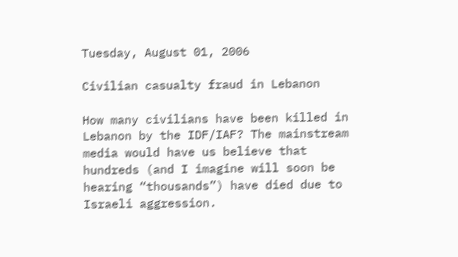Tuesday, August 01, 2006

Civilian casualty fraud in Lebanon

How many civilians have been killed in Lebanon by the IDF/IAF? The mainstream media would have us believe that hundreds (and I imagine will soon be hearing “thousands”) have died due to Israeli aggression.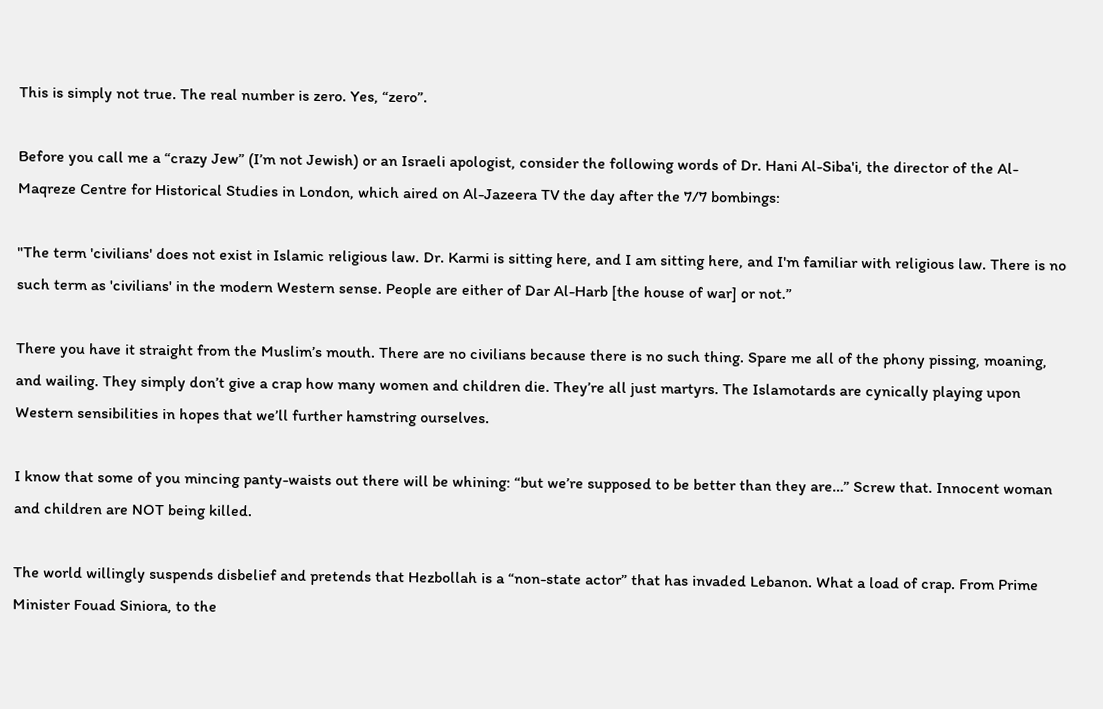This is simply not true. The real number is zero. Yes, “zero”.

Before you call me a “crazy Jew” (I’m not Jewish) or an Israeli apologist, consider the following words of Dr. Hani Al-Siba'i, the director of the Al-Maqreze Centre for Historical Studies in London, which aired on Al-Jazeera TV the day after the 7/7 bombings:

"The term 'civilians' does not exist in Islamic religious law. Dr. Karmi is sitting here, and I am sitting here, and I'm familiar with religious law. There is no such term as 'civilians' in the modern Western sense. People are either of Dar Al-Harb [the house of war] or not.”

There you have it straight from the Muslim’s mouth. There are no civilians because there is no such thing. Spare me all of the phony pissing, moaning, and wailing. They simply don’t give a crap how many women and children die. They’re all just martyrs. The Islamotards are cynically playing upon Western sensibilities in hopes that we’ll further hamstring ourselves.

I know that some of you mincing panty-waists out there will be whining: “but we’re supposed to be better than they are…” Screw that. Innocent woman and children are NOT being killed.

The world willingly suspends disbelief and pretends that Hezbollah is a “non-state actor” that has invaded Lebanon. What a load of crap. From Prime Minister Fouad Siniora, to the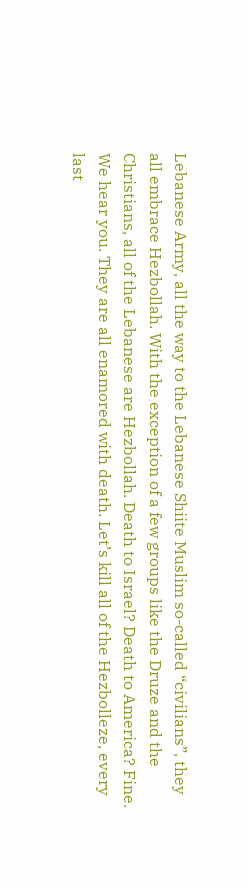Lebanese Army, all the way to the Lebanese Shiite Muslim so-called “civilians”, they all embrace Hezbollah. With the exception of a few groups like the Druze and the Christians, all of the Lebanese are Hezbollah. Death to Israel? Death to America? Fine. We hear you. They are all enamored with death. Let’s kill all of the Hezbolleze, every last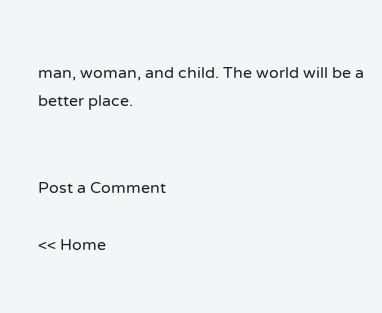man, woman, and child. The world will be a better place.


Post a Comment

<< Home